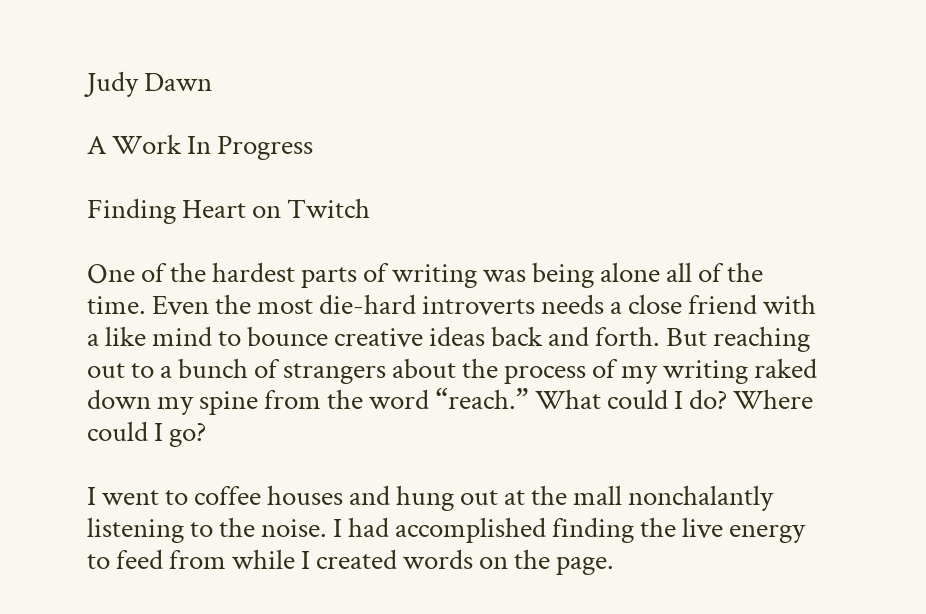Judy Dawn

A Work In Progress

Finding Heart on Twitch

One of the hardest parts of writing was being alone all of the time. Even the most die-hard introverts needs a close friend with a like mind to bounce creative ideas back and forth. But reaching out to a bunch of strangers about the process of my writing raked down my spine from the word “reach.” What could I do? Where could I go?

I went to coffee houses and hung out at the mall nonchalantly listening to the noise. I had accomplished finding the live energy to feed from while I created words on the page.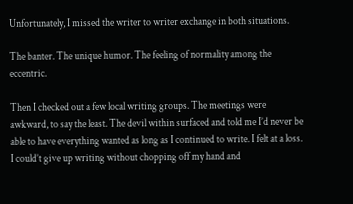Unfortunately, I missed the writer to writer exchange in both situations.

The banter. The unique humor. The feeling of normality among the eccentric.

Then I checked out a few local writing groups. The meetings were awkward, to say the least. The devil within surfaced and told me I’d never be able to have everything wanted as long as I continued to write. I felt at a loss. I could’t give up writing without chopping off my hand and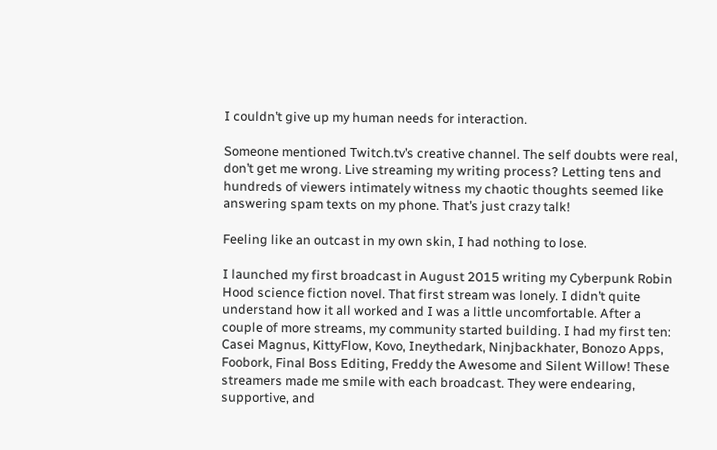I couldn’t give up my human needs for interaction.

Someone mentioned Twitch.tv’s creative channel. The self doubts were real, don’t get me wrong. Live streaming my writing process? Letting tens and hundreds of viewers intimately witness my chaotic thoughts seemed like answering spam texts on my phone. That’s just crazy talk!

Feeling like an outcast in my own skin, I had nothing to lose.

I launched my first broadcast in August 2015 writing my Cyberpunk Robin Hood science fiction novel. That first stream was lonely. I didn’t quite understand how it all worked and I was a little uncomfortable. After a couple of more streams, my community started building. I had my first ten: Casei Magnus, KittyFlow, Kovo, Ineythedark, Ninjbackhater, Bonozo Apps, Foobork, Final Boss Editing, Freddy the Awesome and Silent Willow! These streamers made me smile with each broadcast. They were endearing, supportive, and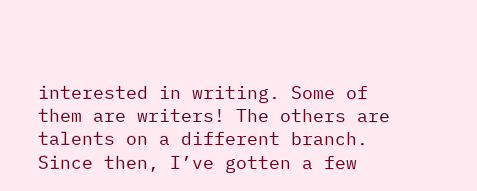interested in writing. Some of them are writers! The others are talents on a different branch. Since then, I’ve gotten a few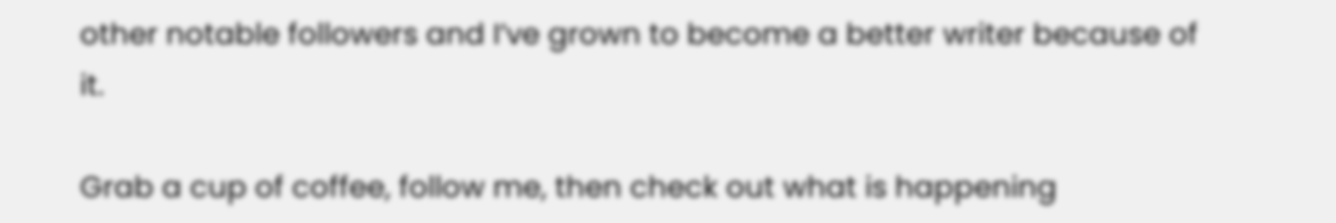other notable followers and I’ve grown to become a better writer because of it.

Grab a cup of coffee, follow me, then check out what is happening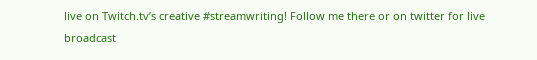live on Twitch.tv’s creative #streamwriting! Follow me there or on twitter for live broadcast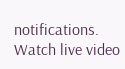notifications.
Watch live video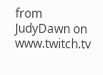from JudyDawn on www.twitch.tv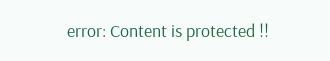error: Content is protected !!